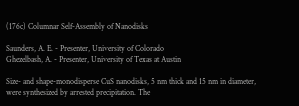(176c) Columnar Self-Assembly of Nanodisks

Saunders, A. E. - Presenter, University of Colorado
Ghezelbash, A. - Presenter, University of Texas at Austin

Size- and shape-monodisperse CuS nanodisks, 5 nm thick and 15 nm in diameter, were synthesized by arrested precipitation. The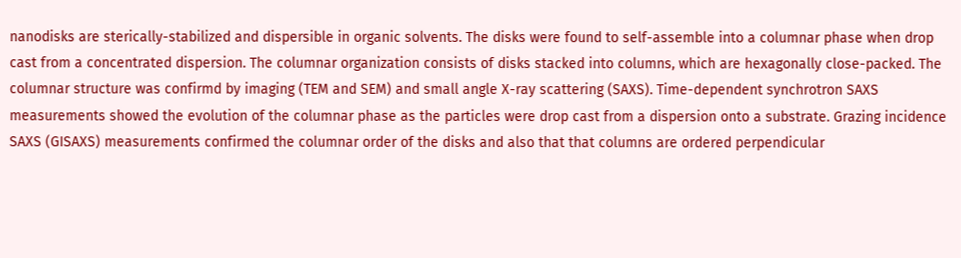nanodisks are sterically-stabilized and dispersible in organic solvents. The disks were found to self-assemble into a columnar phase when drop cast from a concentrated dispersion. The columnar organization consists of disks stacked into columns, which are hexagonally close-packed. The columnar structure was confirmd by imaging (TEM and SEM) and small angle X-ray scattering (SAXS). Time-dependent synchrotron SAXS measurements showed the evolution of the columnar phase as the particles were drop cast from a dispersion onto a substrate. Grazing incidence SAXS (GISAXS) measurements confirmed the columnar order of the disks and also that that columns are ordered perpendicular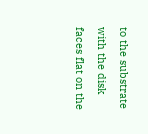to the substrate with the disk faces flat on the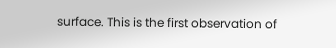surface. This is the first observation of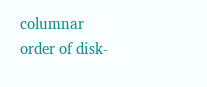columnar order of disk-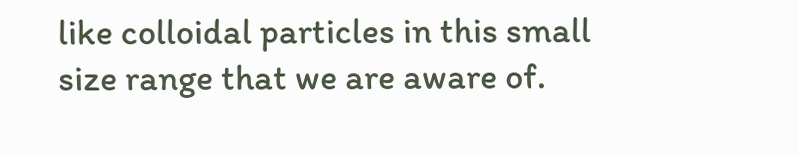like colloidal particles in this small size range that we are aware of.